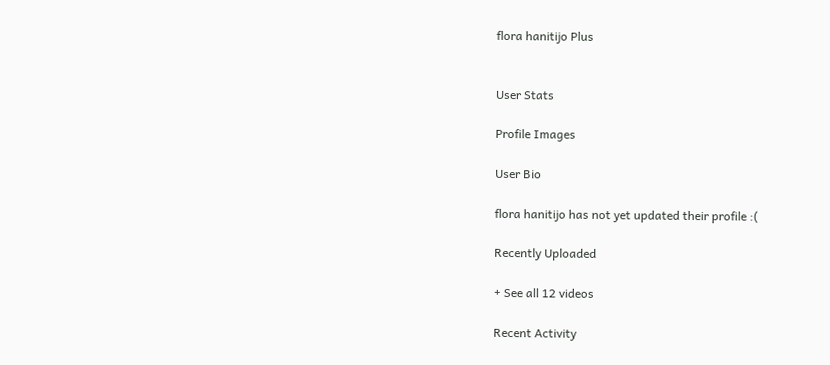flora hanitijo Plus


User Stats

Profile Images

User Bio

flora hanitijo has not yet updated their profile :(

Recently Uploaded

+ See all 12 videos

Recent Activity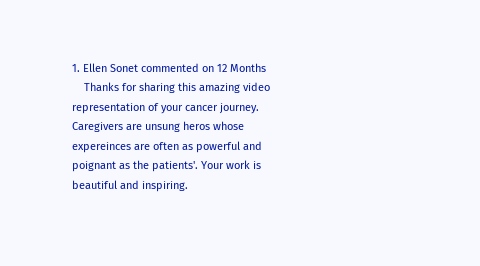1. Ellen Sonet commented on 12 Months
    Thanks for sharing this amazing video representation of your cancer journey. Caregivers are unsung heros whose expereinces are often as powerful and poignant as the patients'. Your work is beautiful and inspiring.